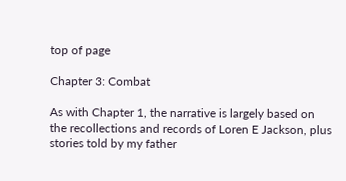top of page

Chapter 3: Combat

As with Chapter 1, the narrative is largely based on the recollections and records of Loren E Jackson, plus stories told by my father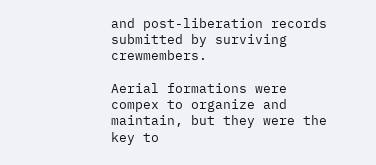and post-liberation records submitted by surviving crewmembers.

Aerial formations were compex to organize and maintain, but they were the key to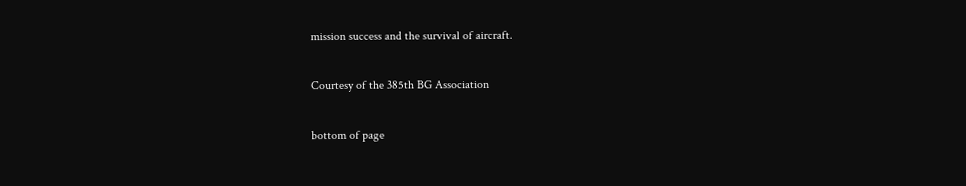mission success and the survival of aircraft.

Courtesy of the 385th BG Association

bottom of page